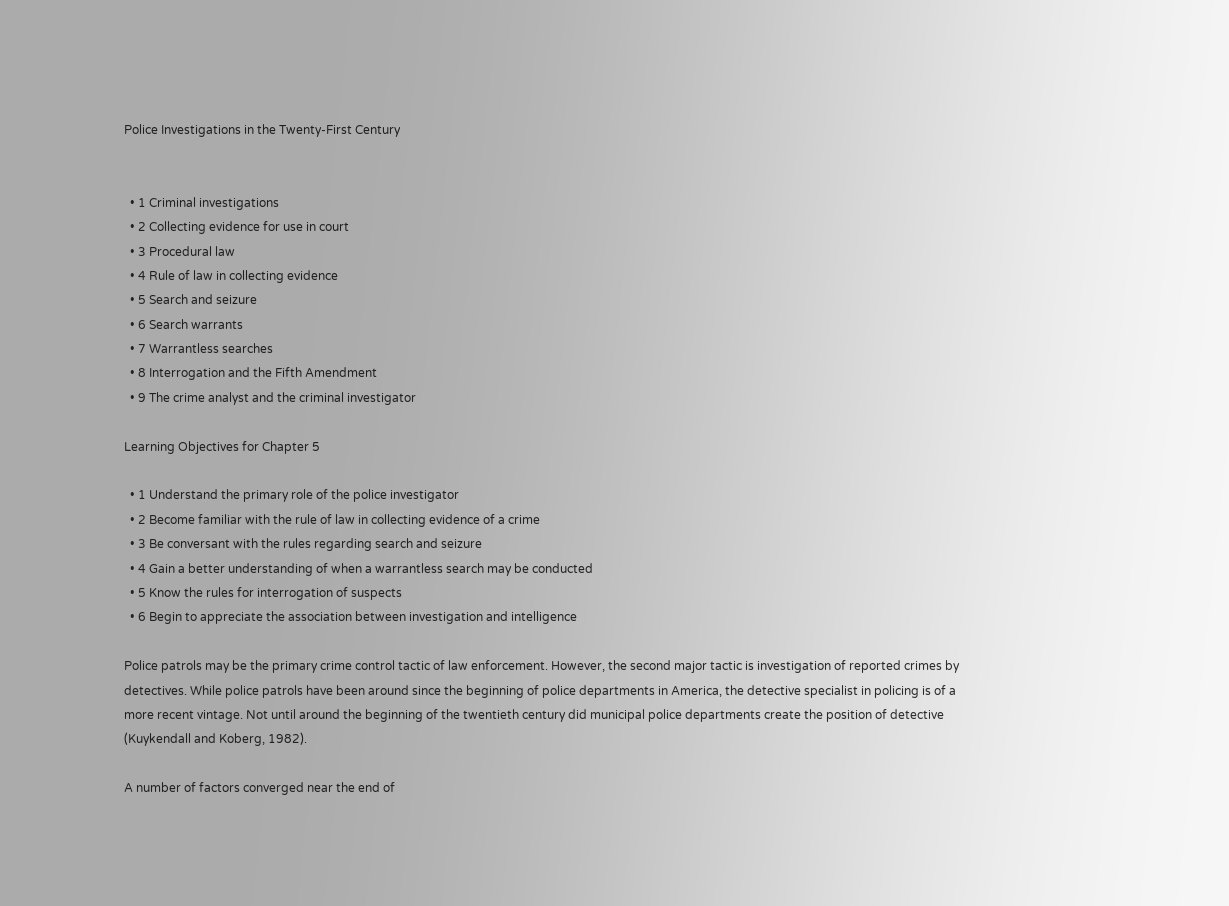Police Investigations in the Twenty-First Century


  • 1 Criminal investigations
  • 2 Collecting evidence for use in court
  • 3 Procedural law
  • 4 Rule of law in collecting evidence
  • 5 Search and seizure
  • 6 Search warrants
  • 7 Warrantless searches
  • 8 Interrogation and the Fifth Amendment
  • 9 The crime analyst and the criminal investigator

Learning Objectives for Chapter 5

  • 1 Understand the primary role of the police investigator
  • 2 Become familiar with the rule of law in collecting evidence of a crime
  • 3 Be conversant with the rules regarding search and seizure
  • 4 Gain a better understanding of when a warrantless search may be conducted
  • 5 Know the rules for interrogation of suspects
  • 6 Begin to appreciate the association between investigation and intelligence

Police patrols may be the primary crime control tactic of law enforcement. However, the second major tactic is investigation of reported crimes by detectives. While police patrols have been around since the beginning of police departments in America, the detective specialist in policing is of a more recent vintage. Not until around the beginning of the twentieth century did municipal police departments create the position of detective (Kuykendall and Koberg, 1982).

A number of factors converged near the end of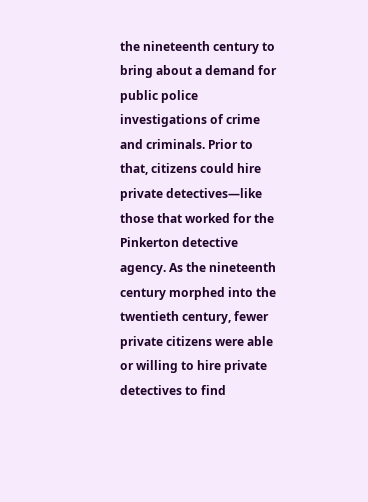the nineteenth century to bring about a demand for public police investigations of crime and criminals. Prior to that, citizens could hire private detectives—like those that worked for the Pinkerton detective agency. As the nineteenth century morphed into the twentieth century, fewer private citizens were able or willing to hire private detectives to find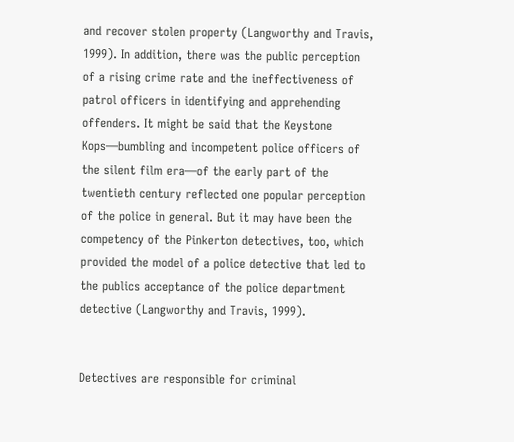and recover stolen property (Langworthy and Travis, 1999). In addition, there was the public perception of a rising crime rate and the ineffectiveness of patrol officers in identifying and apprehending offenders. It might be said that the Keystone Kops—bumbling and incompetent police officers of the silent film era—of the early part of the twentieth century reflected one popular perception of the police in general. But it may have been the competency of the Pinkerton detectives, too, which provided the model of a police detective that led to the publics acceptance of the police department detective (Langworthy and Travis, 1999).


Detectives are responsible for criminal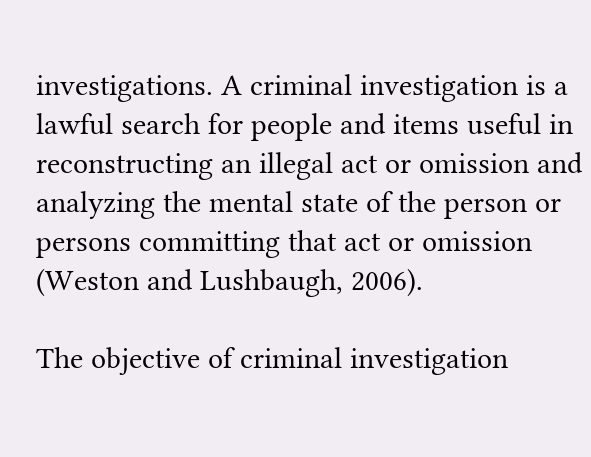investigations. A criminal investigation is a lawful search for people and items useful in reconstructing an illegal act or omission and analyzing the mental state of the person or persons committing that act or omission (Weston and Lushbaugh, 2006).

The objective of criminal investigation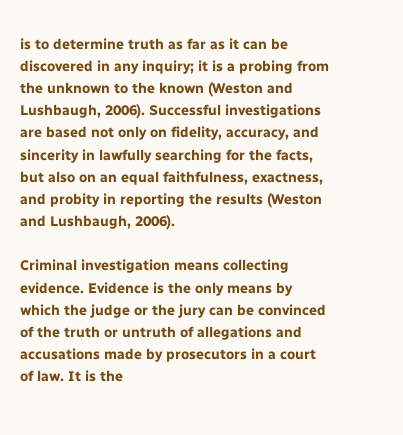is to determine truth as far as it can be discovered in any inquiry; it is a probing from the unknown to the known (Weston and Lushbaugh, 2006). Successful investigations are based not only on fidelity, accuracy, and sincerity in lawfully searching for the facts, but also on an equal faithfulness, exactness, and probity in reporting the results (Weston and Lushbaugh, 2006).

Criminal investigation means collecting evidence. Evidence is the only means by which the judge or the jury can be convinced of the truth or untruth of allegations and accusations made by prosecutors in a court of law. It is the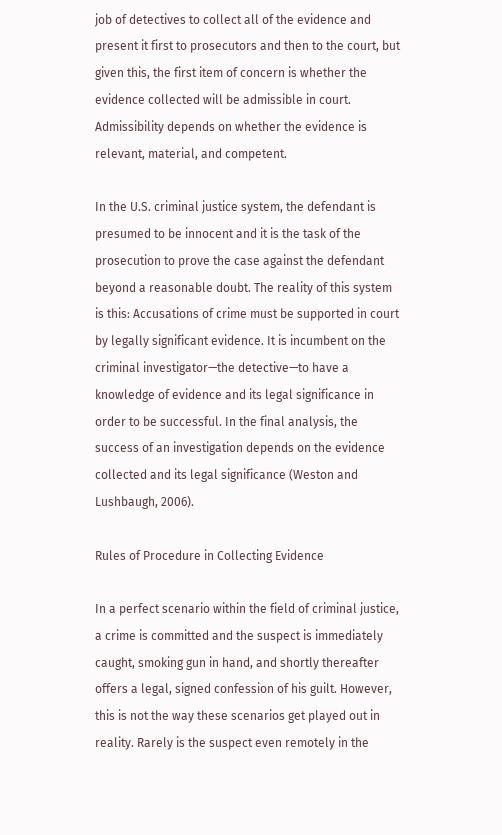job of detectives to collect all of the evidence and present it first to prosecutors and then to the court, but given this, the first item of concern is whether the evidence collected will be admissible in court. Admissibility depends on whether the evidence is relevant, material, and competent.

In the U.S. criminal justice system, the defendant is presumed to be innocent and it is the task of the prosecution to prove the case against the defendant beyond a reasonable doubt. The reality of this system is this: Accusations of crime must be supported in court by legally significant evidence. It is incumbent on the criminal investigator—the detective—to have a knowledge of evidence and its legal significance in order to be successful. In the final analysis, the success of an investigation depends on the evidence collected and its legal significance (Weston and Lushbaugh, 2006).

Rules of Procedure in Collecting Evidence

In a perfect scenario within the field of criminal justice, a crime is committed and the suspect is immediately caught, smoking gun in hand, and shortly thereafter offers a legal, signed confession of his guilt. However, this is not the way these scenarios get played out in reality. Rarely is the suspect even remotely in the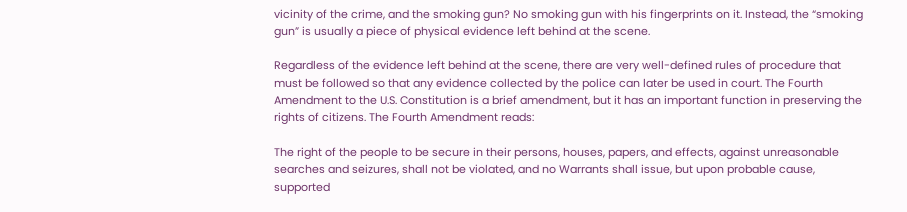vicinity of the crime, and the smoking gun? No smoking gun with his fingerprints on it. Instead, the “smoking gun” is usually a piece of physical evidence left behind at the scene.

Regardless of the evidence left behind at the scene, there are very well-defined rules of procedure that must be followed so that any evidence collected by the police can later be used in court. The Fourth Amendment to the U.S. Constitution is a brief amendment, but it has an important function in preserving the rights of citizens. The Fourth Amendment reads:

The right of the people to be secure in their persons, houses, papers, and effects, against unreasonable searches and seizures, shall not be violated, and no Warrants shall issue, but upon probable cause, supported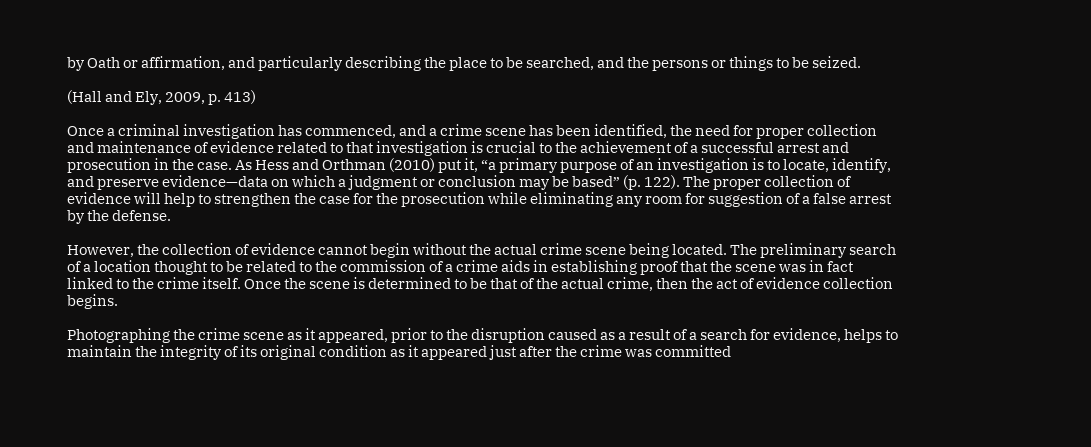by Oath or affirmation, and particularly describing the place to be searched, and the persons or things to be seized.

(Hall and Ely, 2009, p. 413)

Once a criminal investigation has commenced, and a crime scene has been identified, the need for proper collection and maintenance of evidence related to that investigation is crucial to the achievement of a successful arrest and prosecution in the case. As Hess and Orthman (2010) put it, “a primary purpose of an investigation is to locate, identify, and preserve evidence—data on which a judgment or conclusion may be based” (p. 122). The proper collection of evidence will help to strengthen the case for the prosecution while eliminating any room for suggestion of a false arrest by the defense.

However, the collection of evidence cannot begin without the actual crime scene being located. The preliminary search of a location thought to be related to the commission of a crime aids in establishing proof that the scene was in fact linked to the crime itself. Once the scene is determined to be that of the actual crime, then the act of evidence collection begins.

Photographing the crime scene as it appeared, prior to the disruption caused as a result of a search for evidence, helps to maintain the integrity of its original condition as it appeared just after the crime was committed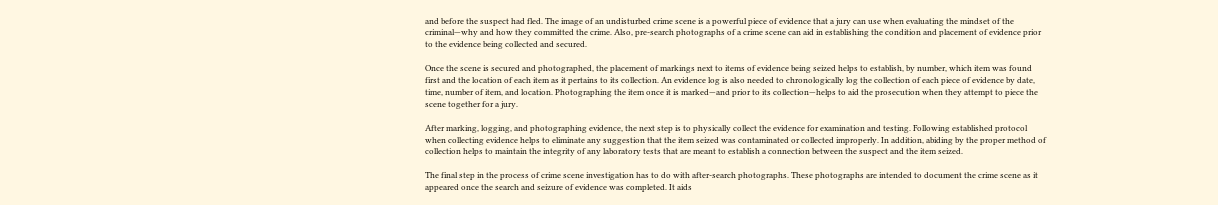and before the suspect had fled. The image of an undisturbed crime scene is a powerful piece of evidence that a jury can use when evaluating the mindset of the criminal—why and how they committed the crime. Also, pre-search photographs of a crime scene can aid in establishing the condition and placement of evidence prior to the evidence being collected and secured.

Once the scene is secured and photographed, the placement of markings next to items of evidence being seized helps to establish, by number, which item was found first and the location of each item as it pertains to its collection. An evidence log is also needed to chronologically log the collection of each piece of evidence by date, time, number of item, and location. Photographing the item once it is marked—and prior to its collection—helps to aid the prosecution when they attempt to piece the scene together for a jury.

After marking, logging, and photographing evidence, the next step is to physically collect the evidence for examination and testing. Following established protocol when collecting evidence helps to eliminate any suggestion that the item seized was contaminated or collected improperly. In addition, abiding by the proper method of collection helps to maintain the integrity of any laboratory tests that are meant to establish a connection between the suspect and the item seized.

The final step in the process of crime scene investigation has to do with after-search photographs. These photographs are intended to document the crime scene as it appeared once the search and seizure of evidence was completed. It aids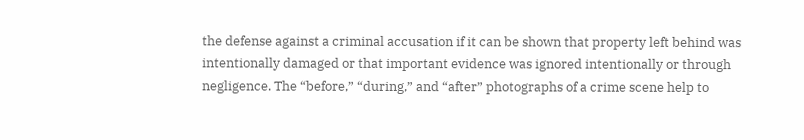the defense against a criminal accusation if it can be shown that property left behind was intentionally damaged or that important evidence was ignored intentionally or through negligence. The “before,” “during,” and “after” photographs of a crime scene help to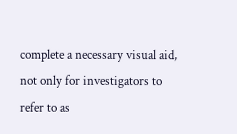complete a necessary visual aid, not only for investigators to refer to as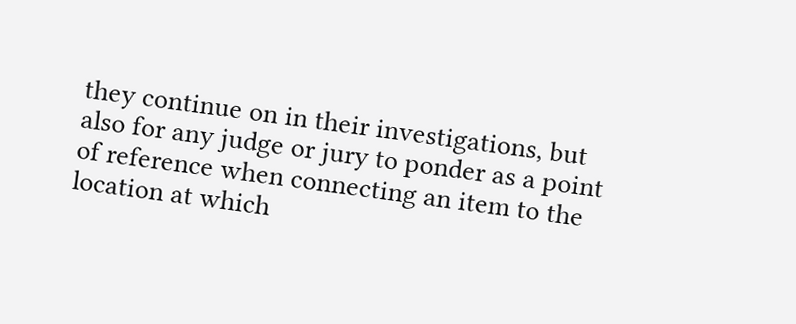they continue on in their investigations, but also for any judge or jury to ponder as a point of reference when connecting an item to the location at which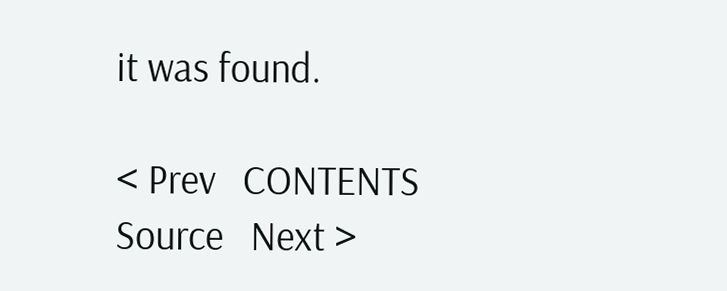it was found.

< Prev   CONTENTS   Source   Next >